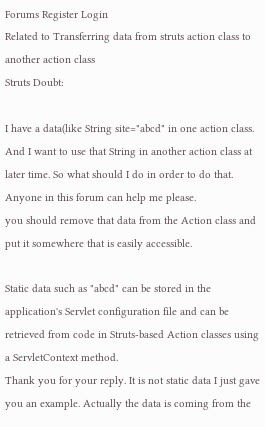Forums Register Login
Related to Transferring data from struts action class to another action class
Struts Doubt:

I have a data(like String site="abcd" in one action class. And I want to use that String in another action class at later time. So what should I do in order to do that. Anyone in this forum can help me please.
you should remove that data from the Action class and put it somewhere that is easily accessible.

Static data such as "abcd" can be stored in the application's Servlet configuration file and can be retrieved from code in Struts-based Action classes using a ServletContext method.
Thank you for your reply. It is not static data I just gave you an example. Actually the data is coming from the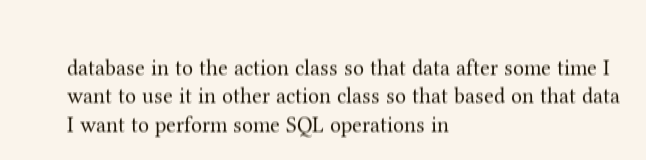database in to the action class so that data after some time I want to use it in other action class so that based on that data I want to perform some SQL operations in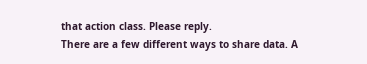that action class. Please reply.
There are a few different ways to share data. A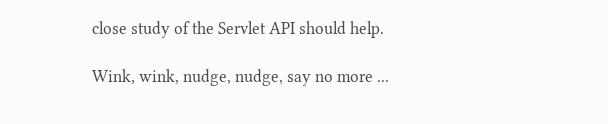close study of the Servlet API should help.

Wink, wink, nudge, nudge, say no more ...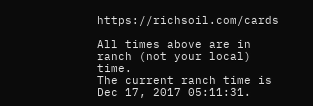https://richsoil.com/cards

All times above are in ranch (not your local) time.
The current ranch time is
Dec 17, 2017 05:11:31.